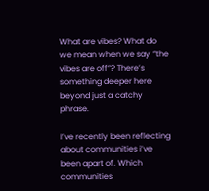What are vibes? What do we mean when we say “the vibes are off”? There’s something deeper here beyond just a catchy phrase.

I’ve recently been reflecting about communities i’ve been apart of. Which communities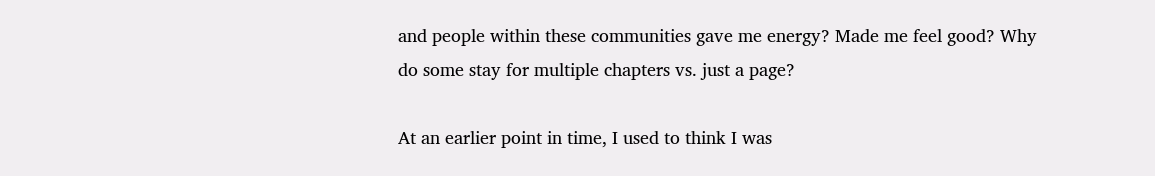and people within these communities gave me energy? Made me feel good? Why do some stay for multiple chapters vs. just a page?

At an earlier point in time, I used to think I was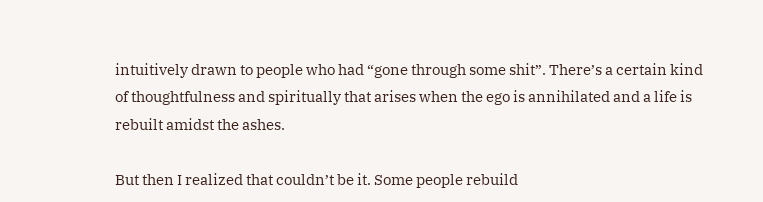intuitively drawn to people who had “gone through some shit”. There’s a certain kind of thoughtfulness and spiritually that arises when the ego is annihilated and a life is rebuilt amidst the ashes.

But then I realized that couldn’t be it. Some people rebuild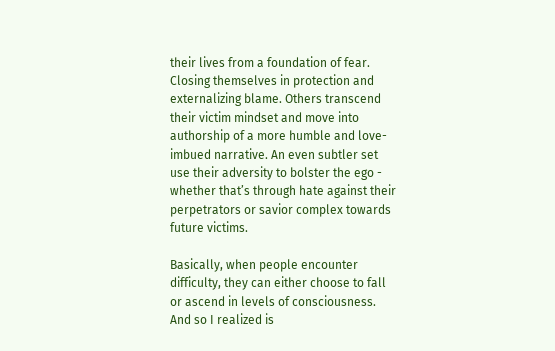their lives from a foundation of fear. Closing themselves in protection and externalizing blame. Others transcend their victim mindset and move into authorship of a more humble and love-imbued narrative. An even subtler set use their adversity to bolster the ego - whether that’s through hate against their perpetrators or savior complex towards future victims.

Basically, when people encounter difficulty, they can either choose to fall or ascend in levels of consciousness. And so I realized is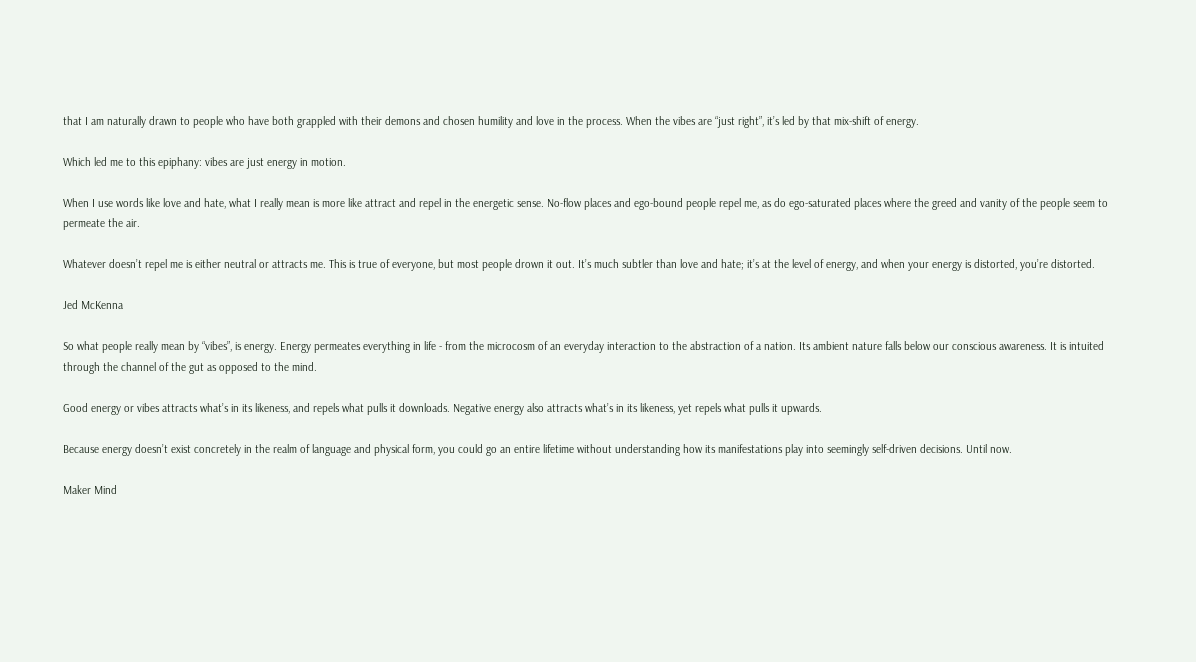that I am naturally drawn to people who have both grappled with their demons and chosen humility and love in the process. When the vibes are “just right”, it’s led by that mix-shift of energy.

Which led me to this epiphany: vibes are just energy in motion.

When I use words like love and hate, what I really mean is more like attract and repel in the energetic sense. No-flow places and ego-bound people repel me, as do ego-saturated places where the greed and vanity of the people seem to permeate the air.

Whatever doesn’t repel me is either neutral or attracts me. This is true of everyone, but most people drown it out. It’s much subtler than love and hate; it’s at the level of energy, and when your energy is distorted, you’re distorted.

Jed McKenna

So what people really mean by “vibes”, is energy. Energy permeates everything in life - from the microcosm of an everyday interaction to the abstraction of a nation. Its ambient nature falls below our conscious awareness. It is intuited through the channel of the gut as opposed to the mind.

Good energy or vibes attracts what’s in its likeness, and repels what pulls it downloads. Negative energy also attracts what’s in its likeness, yet repels what pulls it upwards.

Because energy doesn’t exist concretely in the realm of language and physical form, you could go an entire lifetime without understanding how its manifestations play into seemingly self-driven decisions. Until now.

Maker Mind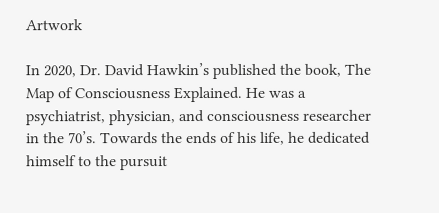Artwork

In 2020, Dr. David Hawkin’s published the book, The Map of Consciousness Explained. He was a psychiatrist, physician, and consciousness researcher in the 70’s. Towards the ends of his life, he dedicated himself to the pursuit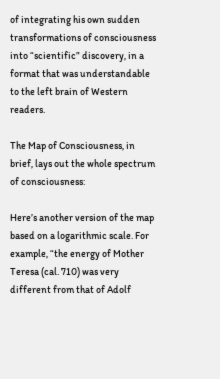of integrating his own sudden transformations of consciousness into “scientific” discovery, in a format that was understandable to the left brain of Western readers.

The Map of Consciousness, in brief, lays out the whole spectrum of consciousness:

Here’s another version of the map based on a logarithmic scale. For example, “the energy of Mother Teresa (cal. 710) was very different from that of Adolf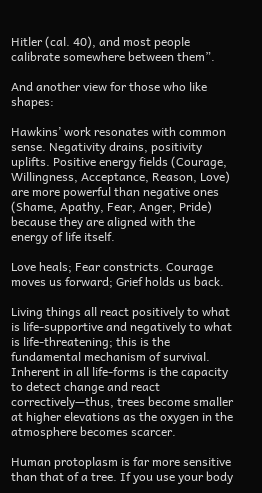Hitler (cal. 40), and most people calibrate somewhere between them”.

And another view for those who like shapes:

Hawkins’ work resonates with common sense. Negativity drains, positivity uplifts. Positive energy fields (Courage, Willingness, Acceptance, Reason, Love) are more powerful than negative ones (Shame, Apathy, Fear, Anger, Pride) because they are aligned with the energy of life itself.

Love heals; Fear constricts. Courage moves us forward; Grief holds us back.

Living things all react positively to what is life-supportive and negatively to what is life-threatening; this is the fundamental mechanism of survival. Inherent in all life-forms is the capacity to detect change and react correctively—thus, trees become smaller at higher elevations as the oxygen in the atmosphere becomes scarcer.

Human protoplasm is far more sensitive than that of a tree. If you use your body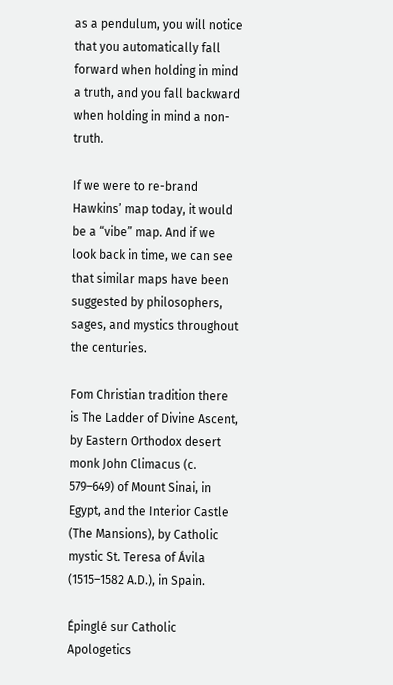as a pendulum, you will notice that you automatically fall forward when holding in mind a truth, and you fall backward when holding in mind a non-truth.

If we were to re-brand Hawkins’ map today, it would be a “vibe” map. And if we look back in time, we can see that similar maps have been suggested by philosophers, sages, and mystics throughout the centuries.

Fom Christian tradition there is The Ladder of Divine Ascent, by Eastern Orthodox desert monk John Climacus (c. 579–649) of Mount Sinai, in Egypt, and the Interior Castle (The Mansions), by Catholic mystic St. Teresa of Ávila (1515–1582 A.D.), in Spain.

Épinglé sur Catholic Apologetics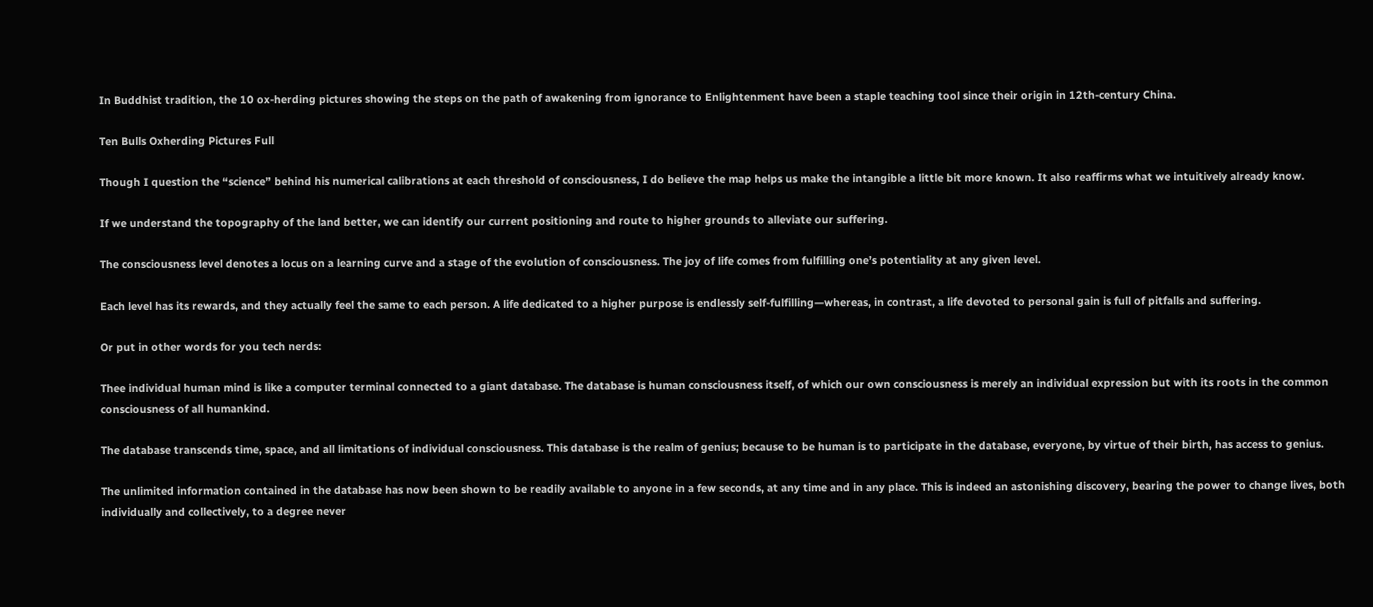In Buddhist tradition, the 10 ox-herding pictures showing the steps on the path of awakening from ignorance to Enlightenment have been a staple teaching tool since their origin in 12th-century China.

Ten Bulls Oxherding Pictures Full

Though I question the “science” behind his numerical calibrations at each threshold of consciousness, I do believe the map helps us make the intangible a little bit more known. It also reaffirms what we intuitively already know.

If we understand the topography of the land better, we can identify our current positioning and route to higher grounds to alleviate our suffering.

The consciousness level denotes a locus on a learning curve and a stage of the evolution of consciousness. The joy of life comes from fulfilling one’s potentiality at any given level.

Each level has its rewards, and they actually feel the same to each person. A life dedicated to a higher purpose is endlessly self-fulfilling—whereas, in contrast, a life devoted to personal gain is full of pitfalls and suffering.

Or put in other words for you tech nerds:

Thee individual human mind is like a computer terminal connected to a giant database. The database is human consciousness itself, of which our own consciousness is merely an individual expression but with its roots in the common consciousness of all humankind.

The database transcends time, space, and all limitations of individual consciousness. This database is the realm of genius; because to be human is to participate in the database, everyone, by virtue of their birth, has access to genius.

The unlimited information contained in the database has now been shown to be readily available to anyone in a few seconds, at any time and in any place. This is indeed an astonishing discovery, bearing the power to change lives, both individually and collectively, to a degree never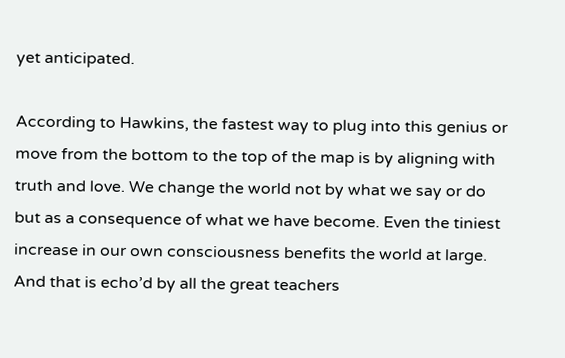yet anticipated.

According to Hawkins, the fastest way to plug into this genius or move from the bottom to the top of the map is by aligning with truth and love. We change the world not by what we say or do but as a consequence of what we have become. Even the tiniest increase in our own consciousness benefits the world at large. And that is echo’d by all the great teachers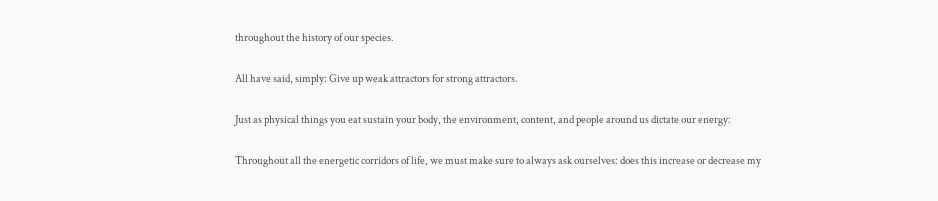throughout the history of our species.

All have said, simply: Give up weak attractors for strong attractors.

Just as physical things you eat sustain your body, the environment, content, and people around us dictate our energy:

Throughout all the energetic corridors of life, we must make sure to always ask ourselves: does this increase or decrease my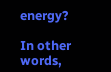energy?

In other words,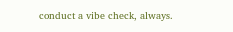conduct a vibe check, always.